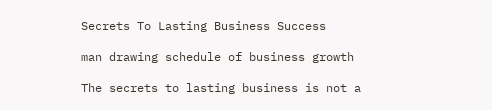Secrets To Lasting Business Success

man drawing schedule of business growth

The secrets to lasting business is not a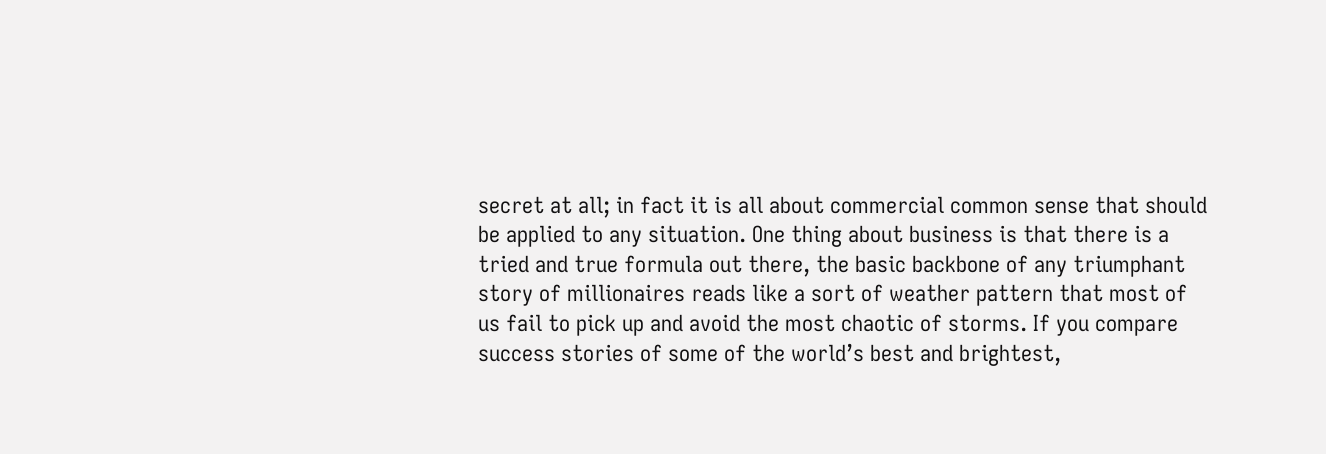secret at all; in fact it is all about commercial common sense that should be applied to any situation. One thing about business is that there is a tried and true formula out there, the basic backbone of any triumphant story of millionaires reads like a sort of weather pattern that most of us fail to pick up and avoid the most chaotic of storms. If you compare success stories of some of the world’s best and brightest,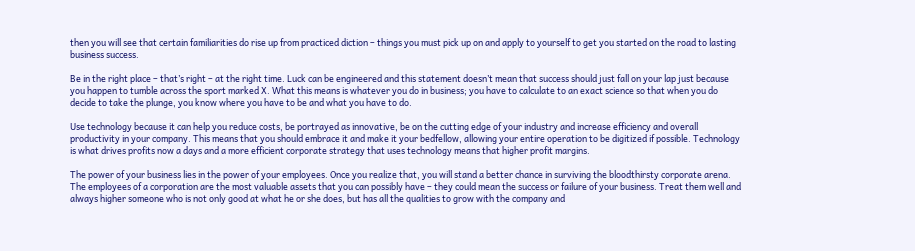then you will see that certain familiarities do rise up from practiced diction – things you must pick up on and apply to yourself to get you started on the road to lasting business success.

Be in the right place – that’s right – at the right time. Luck can be engineered and this statement doesn’t mean that success should just fall on your lap just because you happen to tumble across the sport marked X. What this means is whatever you do in business; you have to calculate to an exact science so that when you do decide to take the plunge, you know where you have to be and what you have to do.

Use technology because it can help you reduce costs, be portrayed as innovative, be on the cutting edge of your industry and increase efficiency and overall productivity in your company. This means that you should embrace it and make it your bedfellow, allowing your entire operation to be digitized if possible. Technology is what drives profits now a days and a more efficient corporate strategy that uses technology means that higher profit margins.

The power of your business lies in the power of your employees. Once you realize that, you will stand a better chance in surviving the bloodthirsty corporate arena. The employees of a corporation are the most valuable assets that you can possibly have – they could mean the success or failure of your business. Treat them well and always higher someone who is not only good at what he or she does, but has all the qualities to grow with the company and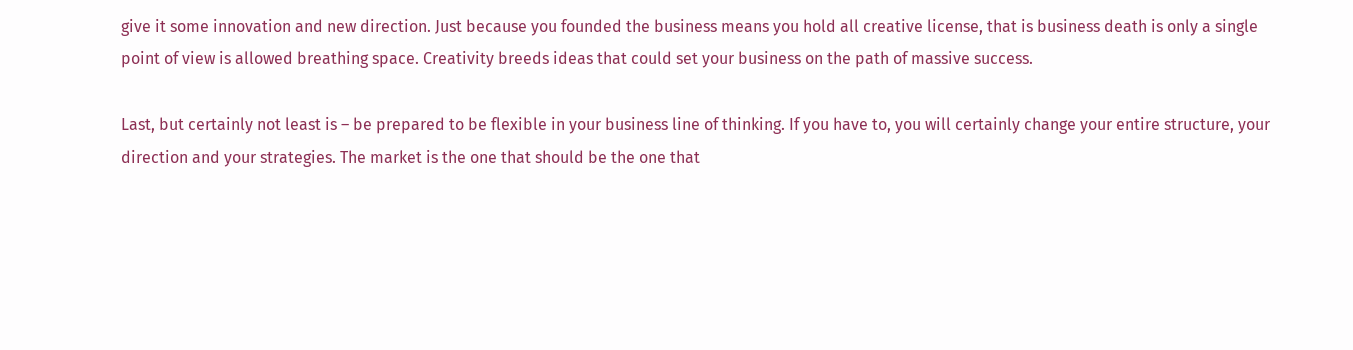give it some innovation and new direction. Just because you founded the business means you hold all creative license, that is business death is only a single point of view is allowed breathing space. Creativity breeds ideas that could set your business on the path of massive success.

Last, but certainly not least is – be prepared to be flexible in your business line of thinking. If you have to, you will certainly change your entire structure, your direction and your strategies. The market is the one that should be the one that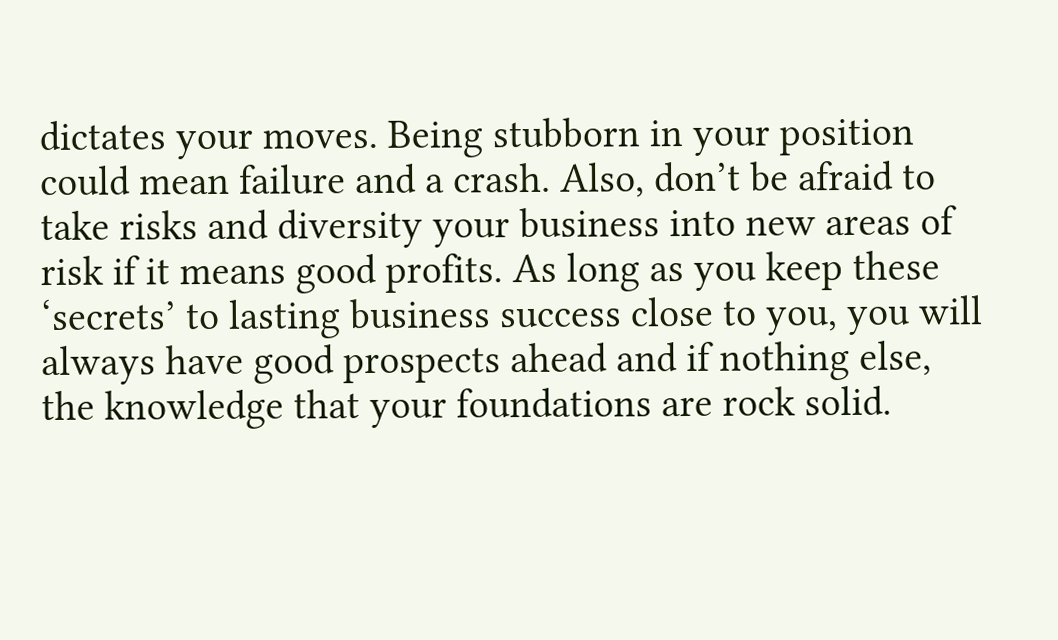dictates your moves. Being stubborn in your position could mean failure and a crash. Also, don’t be afraid to take risks and diversity your business into new areas of risk if it means good profits. As long as you keep these ‘secrets’ to lasting business success close to you, you will always have good prospects ahead and if nothing else, the knowledge that your foundations are rock solid.